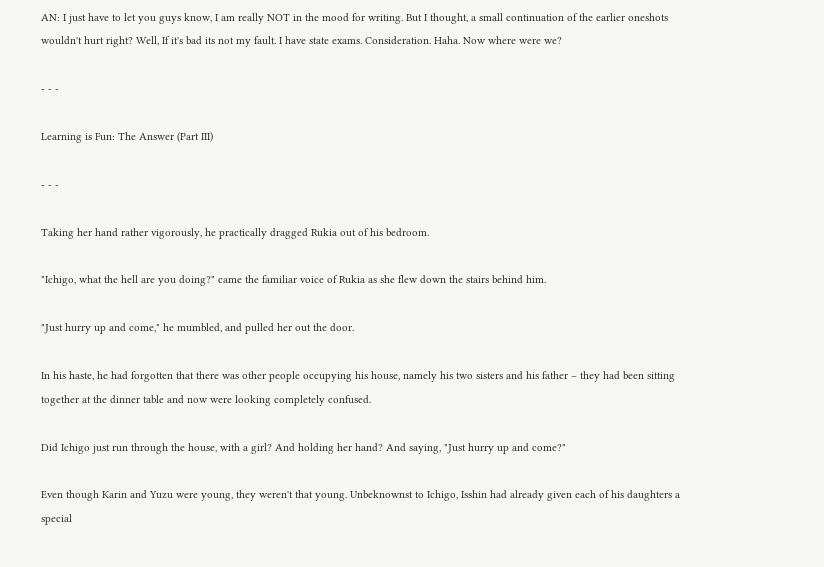AN: I just have to let you guys know, I am really NOT in the mood for writing. But I thought, a small continuation of the earlier oneshots wouldn't hurt right? Well, If it's bad its not my fault. I have state exams. Consideration. Haha. Now where were we?

- - -

Learning is Fun: The Answer (Part III)

- - -

Taking her hand rather vigorously, he practically dragged Rukia out of his bedroom.

"Ichigo, what the hell are you doing?" came the familiar voice of Rukia as she flew down the stairs behind him.

"Just hurry up and come," he mumbled, and pulled her out the door.

In his haste, he had forgotten that there was other people occupying his house, namely his two sisters and his father – they had been sitting together at the dinner table and now were looking completely confused.

Did Ichigo just run through the house, with a girl? And holding her hand? And saying, "Just hurry up and come?"

Even though Karin and Yuzu were young, they weren't that young. Unbeknownst to Ichigo, Isshin had already given each of his daughters a special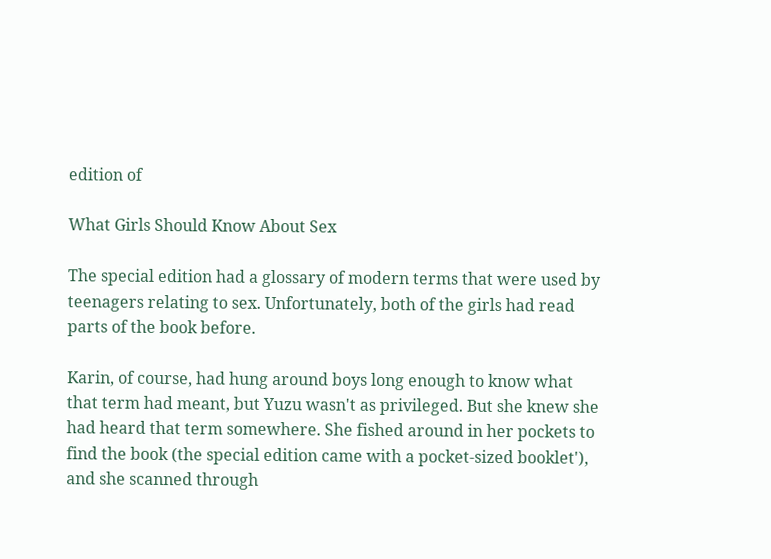edition of

What Girls Should Know About Sex

The special edition had a glossary of modern terms that were used by teenagers relating to sex. Unfortunately, both of the girls had read parts of the book before.

Karin, of course, had hung around boys long enough to know what that term had meant, but Yuzu wasn't as privileged. But she knew she had heard that term somewhere. She fished around in her pockets to find the book (the special edition came with a pocket-sized booklet'), and she scanned through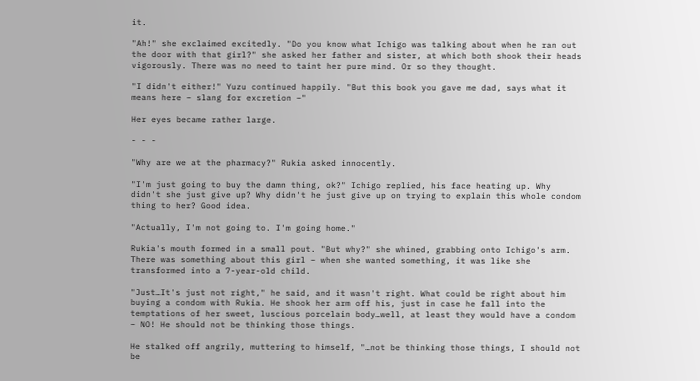it.

"Ah!" she exclaimed excitedly. "Do you know what Ichigo was talking about when he ran out the door with that girl?" she asked her father and sister, at which both shook their heads vigorously. There was no need to taint her pure mind. Or so they thought.

"I didn't either!" Yuzu continued happily. "But this book you gave me dad, says what it means here – slang for excretion –"

Her eyes became rather large.

- - -

"Why are we at the pharmacy?" Rukia asked innocently.

"I'm just going to buy the damn thing, ok?" Ichigo replied, his face heating up. Why didn't she just give up? Why didn't he just give up on trying to explain this whole condom thing to her? Good idea.

"Actually, I'm not going to. I'm going home."

Rukia's mouth formed in a small pout. "But why?" she whined, grabbing onto Ichigo's arm. There was something about this girl – when she wanted something, it was like she transformed into a 7-year-old child.

"Just…It's just not right," he said, and it wasn't right. What could be right about him buying a condom with Rukia. He shook her arm off his, just in case he fall into the temptations of her sweet, luscious porcelain body…well, at least they would have a condom – NO! He should not be thinking those things.

He stalked off angrily, muttering to himself, "…not be thinking those things, I should not be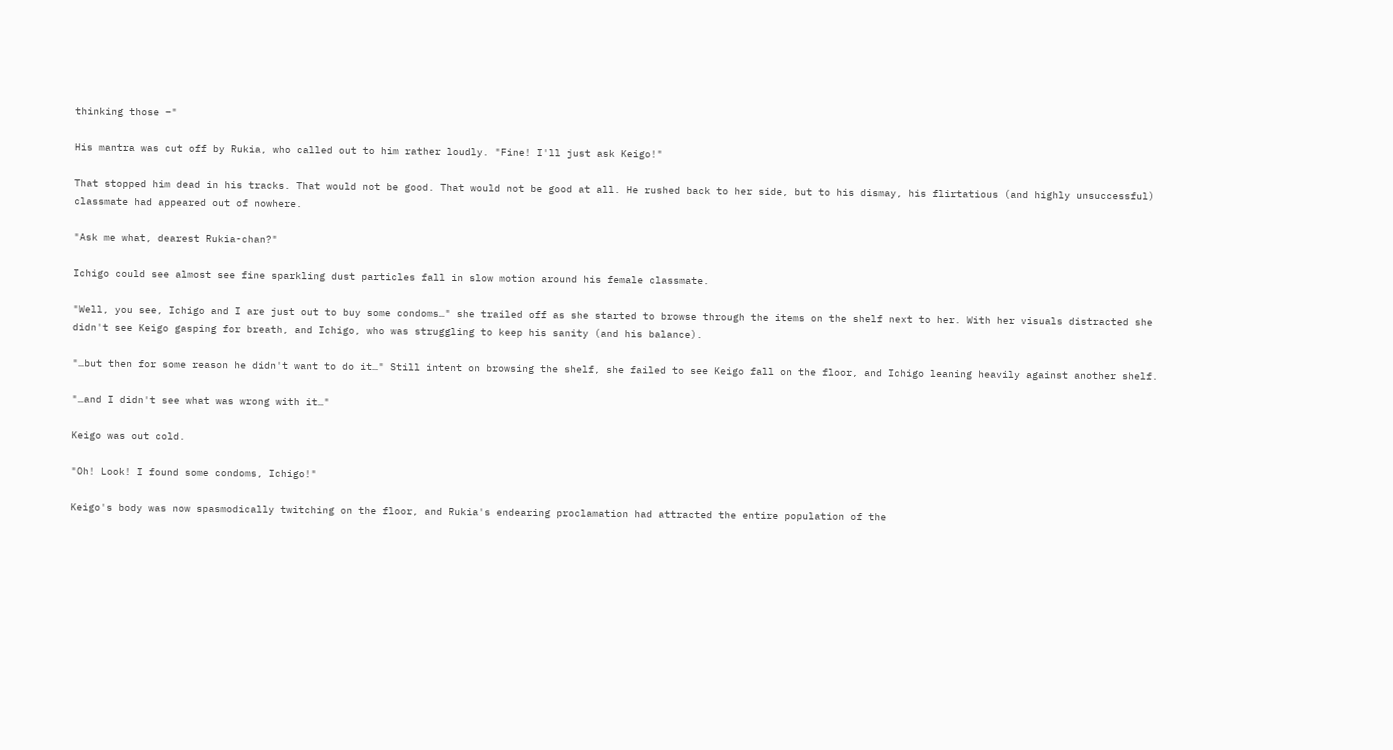thinking those –"

His mantra was cut off by Rukia, who called out to him rather loudly. "Fine! I'll just ask Keigo!"

That stopped him dead in his tracks. That would not be good. That would not be good at all. He rushed back to her side, but to his dismay, his flirtatious (and highly unsuccessful) classmate had appeared out of nowhere.

"Ask me what, dearest Rukia-chan?"

Ichigo could see almost see fine sparkling dust particles fall in slow motion around his female classmate.

"Well, you see, Ichigo and I are just out to buy some condoms…" she trailed off as she started to browse through the items on the shelf next to her. With her visuals distracted she didn't see Keigo gasping for breath, and Ichigo, who was struggling to keep his sanity (and his balance).

"…but then for some reason he didn't want to do it…" Still intent on browsing the shelf, she failed to see Keigo fall on the floor, and Ichigo leaning heavily against another shelf.

"…and I didn't see what was wrong with it…"

Keigo was out cold.

"Oh! Look! I found some condoms, Ichigo!"

Keigo's body was now spasmodically twitching on the floor, and Rukia's endearing proclamation had attracted the entire population of the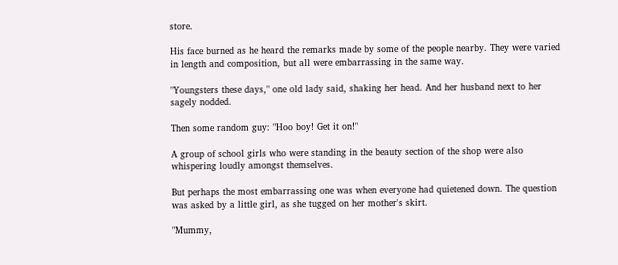store.

His face burned as he heard the remarks made by some of the people nearby. They were varied in length and composition, but all were embarrassing in the same way.

"Youngsters these days," one old lady said, shaking her head. And her husband next to her sagely nodded.

Then some random guy: "Hoo boy! Get it on!"

A group of school girls who were standing in the beauty section of the shop were also whispering loudly amongst themselves.

But perhaps the most embarrassing one was when everyone had quietened down. The question was asked by a little girl, as she tugged on her mother's skirt.

"Mummy,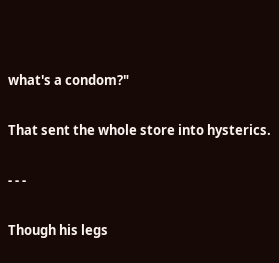what's a condom?"

That sent the whole store into hysterics.

- - -

Though his legs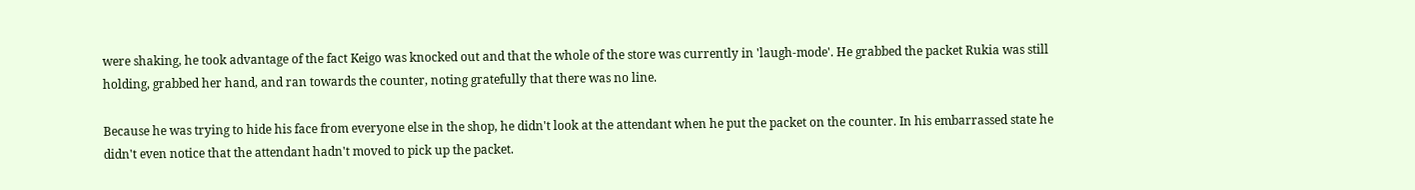were shaking, he took advantage of the fact Keigo was knocked out and that the whole of the store was currently in 'laugh-mode'. He grabbed the packet Rukia was still holding, grabbed her hand, and ran towards the counter, noting gratefully that there was no line.

Because he was trying to hide his face from everyone else in the shop, he didn't look at the attendant when he put the packet on the counter. In his embarrassed state he didn't even notice that the attendant hadn't moved to pick up the packet.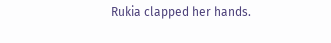Rukia clapped her hands.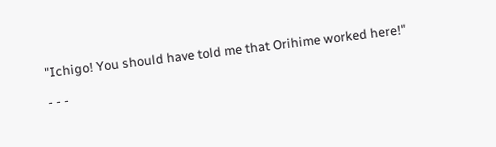"Ichigo! You should have told me that Orihime worked here!"

- - -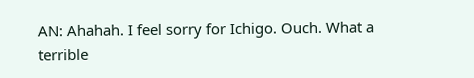AN: Ahahah. I feel sorry for Ichigo. Ouch. What a terrible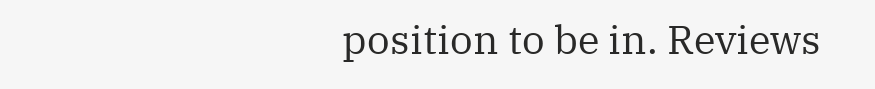position to be in. Reviews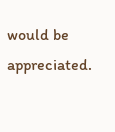would be appreciated.